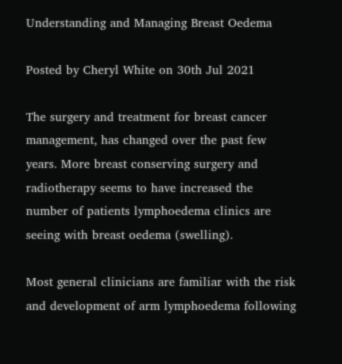Understanding and Managing Breast Oedema

Posted by Cheryl White on 30th Jul 2021

The surgery and treatment for breast cancer management, has changed over the past few years. More breast conserving surgery and radiotherapy seems to have increased the number of patients lymphoedema clinics are seeing with breast oedema (swelling).

Most general clinicians are familiar with the risk and development of arm lymphoedema following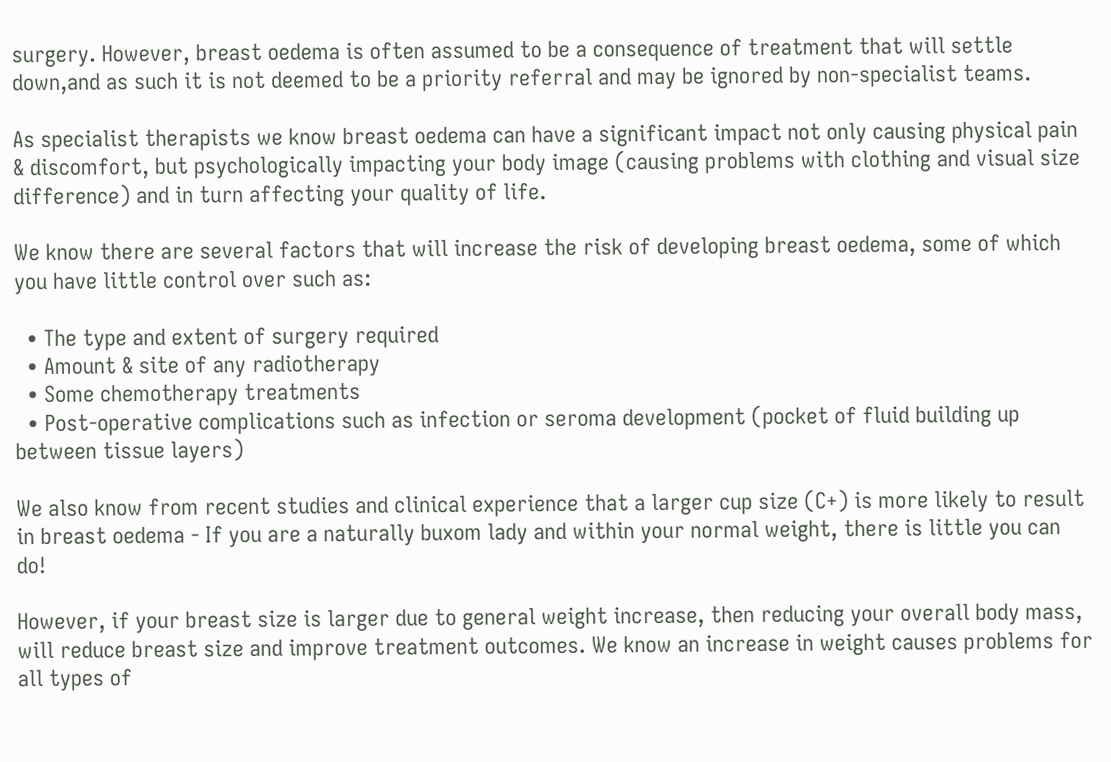surgery. However, breast oedema is often assumed to be a consequence of treatment that will settle down,and as such it is not deemed to be a priority referral and may be ignored by non-specialist teams.

As specialist therapists we know breast oedema can have a significant impact not only causing physical pain & discomfort, but psychologically impacting your body image (causing problems with clothing and visual size difference) and in turn affecting your quality of life.

We know there are several factors that will increase the risk of developing breast oedema, some of which you have little control over such as:

  • The type and extent of surgery required
  • Amount & site of any radiotherapy
  • Some chemotherapy treatments
  • Post-operative complications such as infection or seroma development (pocket of fluid building up between tissue layers)

We also know from recent studies and clinical experience that a larger cup size (C+) is more likely to result in breast oedema - If you are a naturally buxom lady and within your normal weight, there is little you can do!

However, if your breast size is larger due to general weight increase, then reducing your overall body mass, will reduce breast size and improve treatment outcomes. We know an increase in weight causes problems for all types of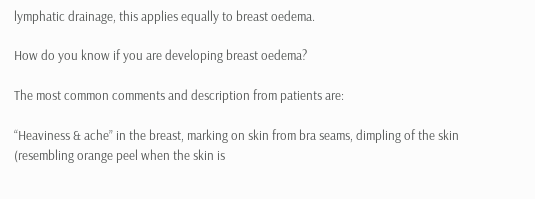lymphatic drainage, this applies equally to breast oedema.

How do you know if you are developing breast oedema?

The most common comments and description from patients are:

“Heaviness & ache” in the breast, marking on skin from bra seams, dimpling of the skin (resembling orange peel when the skin is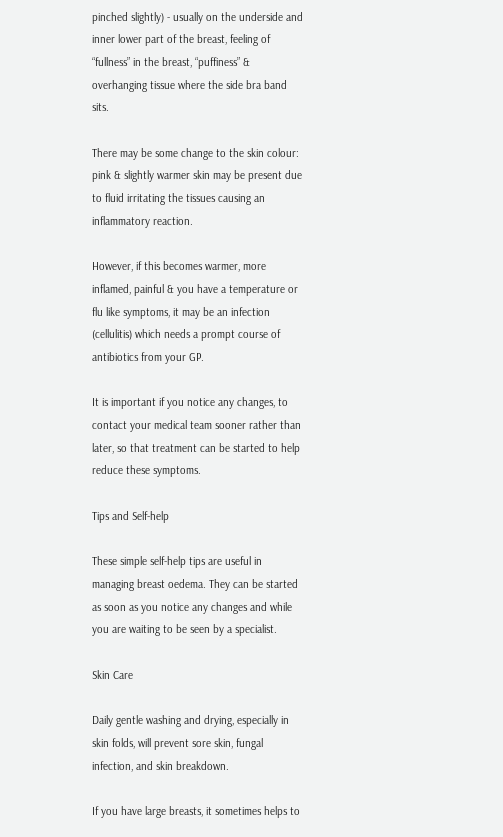pinched slightly) - usually on the underside and inner lower part of the breast, feeling of “fullness” in the breast, “puffiness” & overhanging tissue where the side bra band sits.

There may be some change to the skin colour: pink & slightly warmer skin may be present due to fluid irritating the tissues causing an inflammatory reaction.

However, if this becomes warmer, more inflamed, painful & you have a temperature or flu like symptoms, it may be an infection (cellulitis) which needs a prompt course of antibiotics from your GP.

It is important if you notice any changes, to contact your medical team sooner rather than later, so that treatment can be started to help reduce these symptoms.

Tips and Self-help

These simple self-help tips are useful in managing breast oedema. They can be started as soon as you notice any changes and while you are waiting to be seen by a specialist.

Skin Care

Daily gentle washing and drying, especially in skin folds, will prevent sore skin, fungal infection, and skin breakdown.

If you have large breasts, it sometimes helps to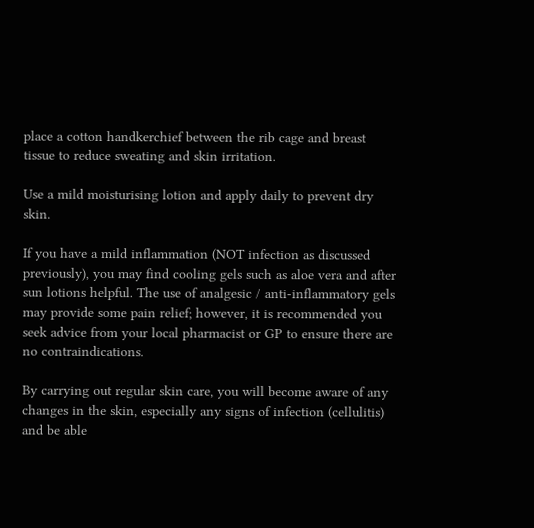place a cotton handkerchief between the rib cage and breast tissue to reduce sweating and skin irritation.

Use a mild moisturising lotion and apply daily to prevent dry skin.

If you have a mild inflammation (NOT infection as discussed previously), you may find cooling gels such as aloe vera and after sun lotions helpful. The use of analgesic / anti-inflammatory gels may provide some pain relief; however, it is recommended you seek advice from your local pharmacist or GP to ensure there are no contraindications.

By carrying out regular skin care, you will become aware of any changes in the skin, especially any signs of infection (cellulitis) and be able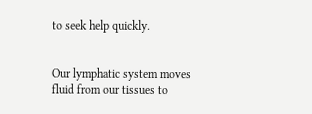to seek help quickly.


Our lymphatic system moves fluid from our tissues to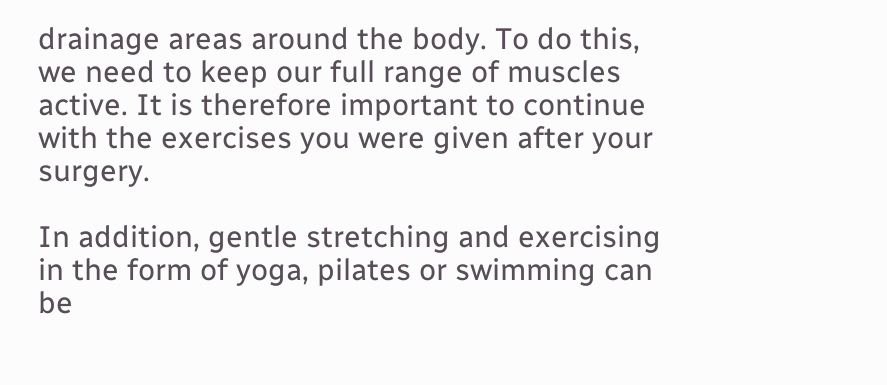drainage areas around the body. To do this, we need to keep our full range of muscles active. It is therefore important to continue with the exercises you were given after your surgery.

In addition, gentle stretching and exercising in the form of yoga, pilates or swimming can be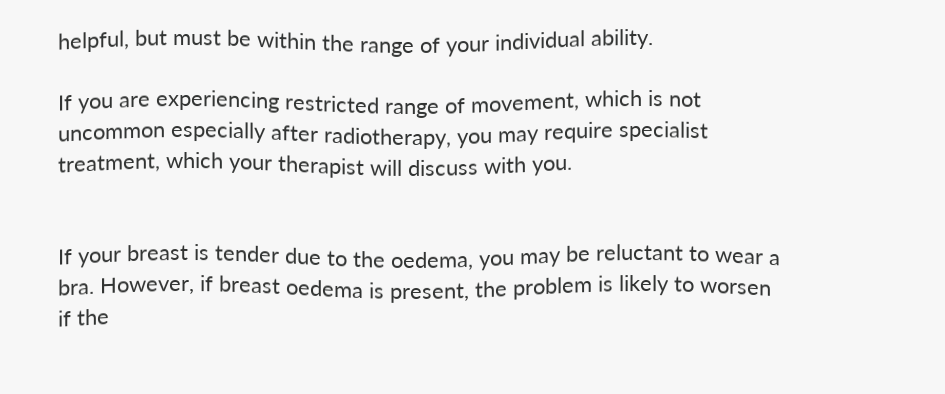helpful, but must be within the range of your individual ability.

If you are experiencing restricted range of movement, which is not uncommon especially after radiotherapy, you may require specialist treatment, which your therapist will discuss with you.


If your breast is tender due to the oedema, you may be reluctant to wear a bra. However, if breast oedema is present, the problem is likely to worsen if the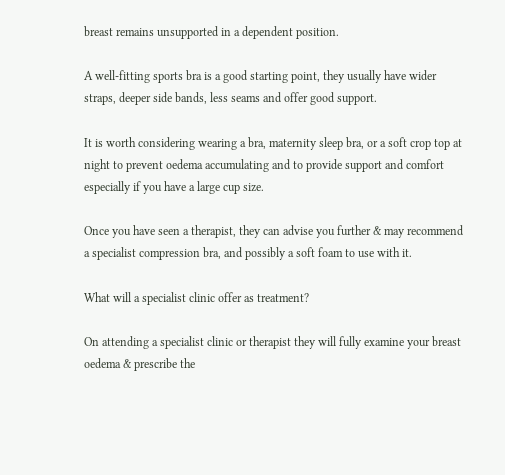breast remains unsupported in a dependent position.

A well-fitting sports bra is a good starting point, they usually have wider straps, deeper side bands, less seams and offer good support.

It is worth considering wearing a bra, maternity sleep bra, or a soft crop top at night to prevent oedema accumulating and to provide support and comfort especially if you have a large cup size.

Once you have seen a therapist, they can advise you further & may recommend a specialist compression bra, and possibly a soft foam to use with it.

What will a specialist clinic offer as treatment?

On attending a specialist clinic or therapist they will fully examine your breast oedema & prescribe the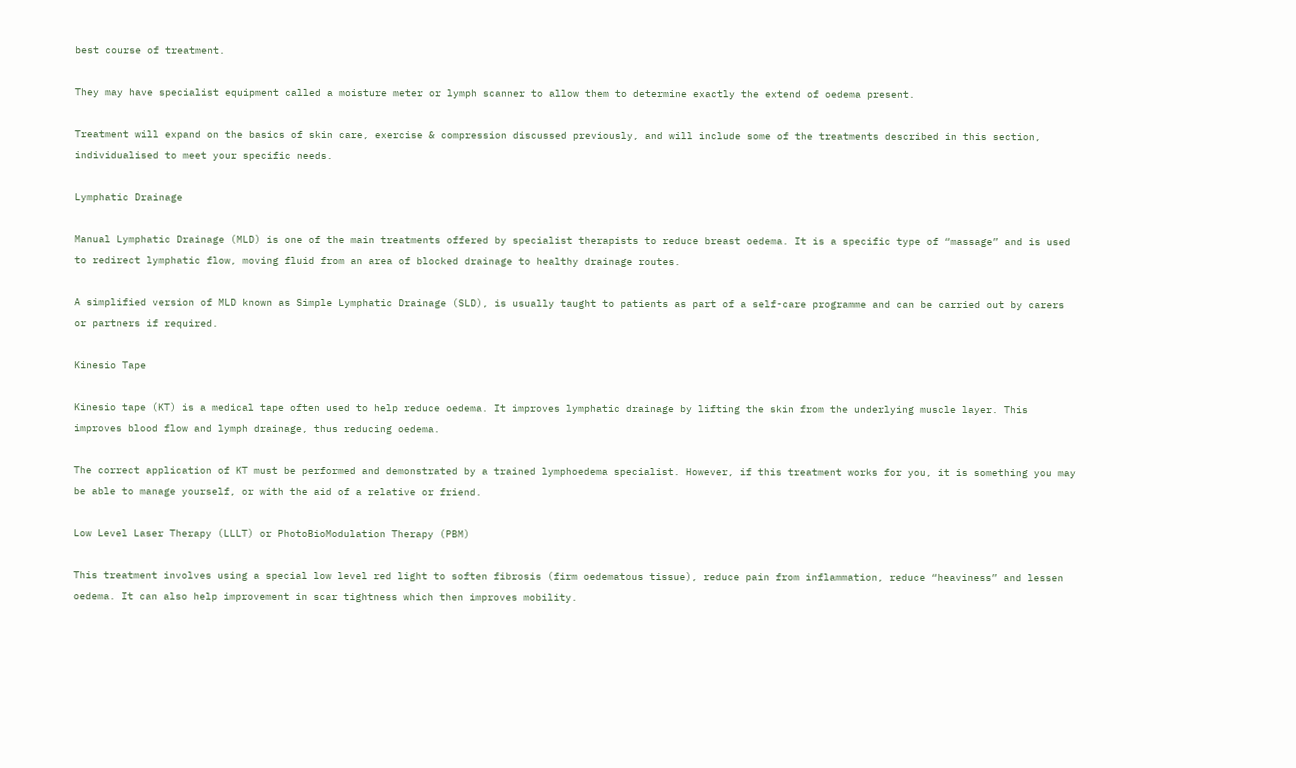best course of treatment.

They may have specialist equipment called a moisture meter or lymph scanner to allow them to determine exactly the extend of oedema present.

Treatment will expand on the basics of skin care, exercise & compression discussed previously, and will include some of the treatments described in this section, individualised to meet your specific needs.

Lymphatic Drainage

Manual Lymphatic Drainage (MLD) is one of the main treatments offered by specialist therapists to reduce breast oedema. It is a specific type of “massage” and is used to redirect lymphatic flow, moving fluid from an area of blocked drainage to healthy drainage routes.

A simplified version of MLD known as Simple Lymphatic Drainage (SLD), is usually taught to patients as part of a self-care programme and can be carried out by carers or partners if required.

Kinesio Tape

Kinesio tape (KT) is a medical tape often used to help reduce oedema. It improves lymphatic drainage by lifting the skin from the underlying muscle layer. This improves blood flow and lymph drainage, thus reducing oedema.

The correct application of KT must be performed and demonstrated by a trained lymphoedema specialist. However, if this treatment works for you, it is something you may be able to manage yourself, or with the aid of a relative or friend.

Low Level Laser Therapy (LLLT) or PhotoBioModulation Therapy (PBM)

This treatment involves using a special low level red light to soften fibrosis (firm oedematous tissue), reduce pain from inflammation, reduce “heaviness” and lessen oedema. It can also help improvement in scar tightness which then improves mobility.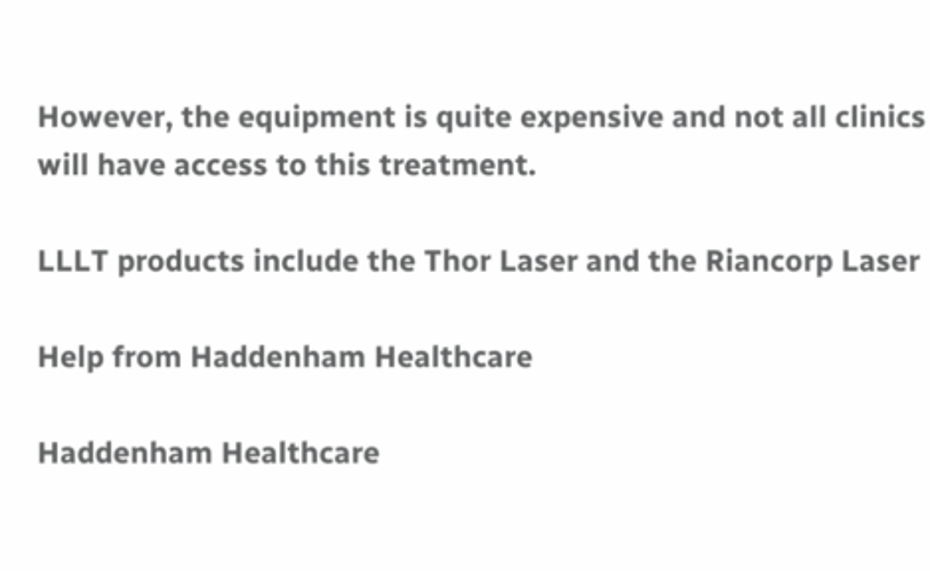However, the equipment is quite expensive and not all clinics will have access to this treatment.

LLLT products include the Thor Laser and the Riancorp Laser

Help from Haddenham Healthcare

Haddenham Healthcare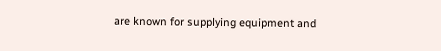are known for supplying equipment and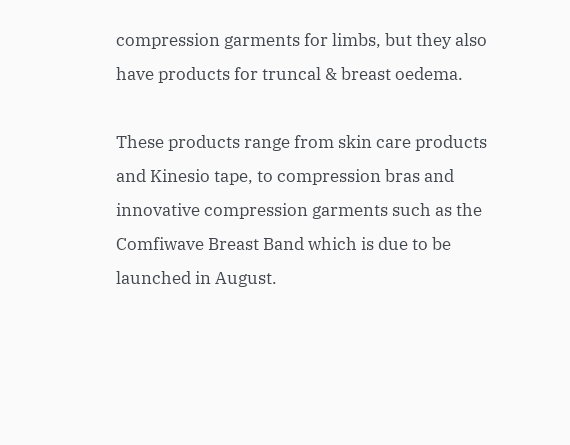compression garments for limbs, but they also have products for truncal & breast oedema.

These products range from skin care products and Kinesio tape, to compression bras and innovative compression garments such as the Comfiwave Breast Band which is due to be launched in August.